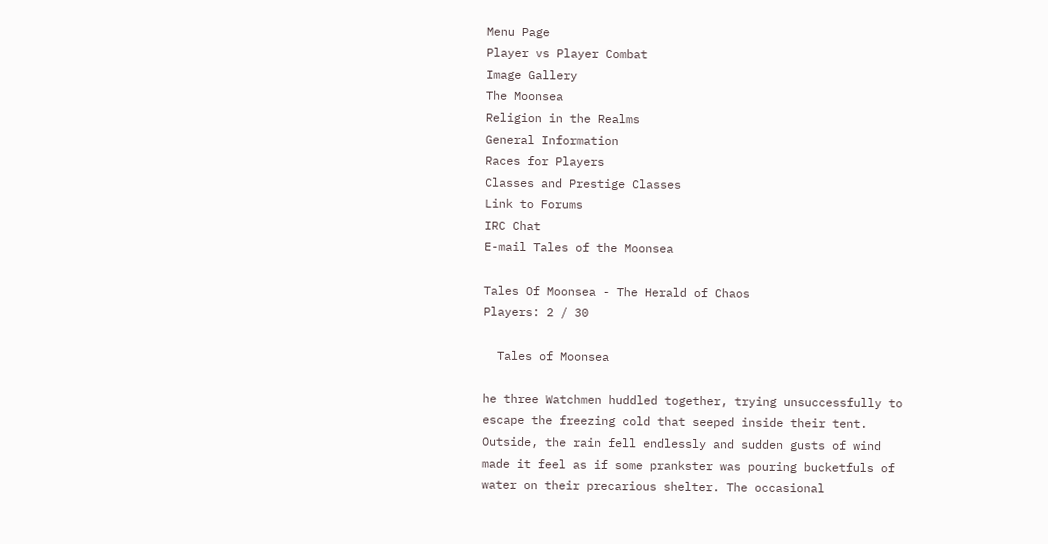Menu Page
Player vs Player Combat
Image Gallery
The Moonsea
Religion in the Realms
General Information
Races for Players
Classes and Prestige Classes
Link to Forums
IRC Chat
E-mail Tales of the Moonsea

Tales Of Moonsea - The Herald of Chaos
Players: 2 / 30

  Tales of Moonsea

he three Watchmen huddled together, trying unsuccessfully to escape the freezing cold that seeped inside their tent. Outside, the rain fell endlessly and sudden gusts of wind made it feel as if some prankster was pouring bucketfuls of water on their precarious shelter. The occasional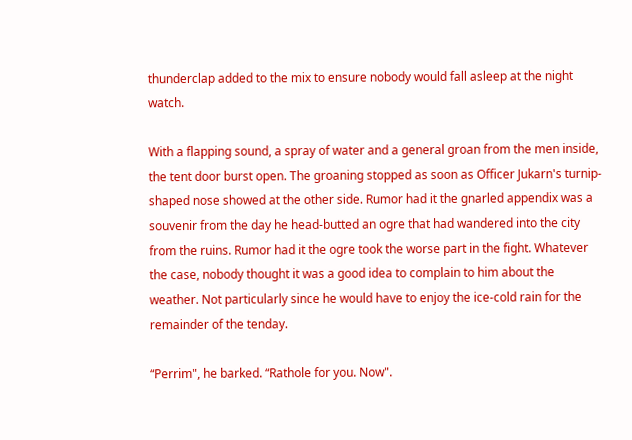thunderclap added to the mix to ensure nobody would fall asleep at the night watch.

With a flapping sound, a spray of water and a general groan from the men inside, the tent door burst open. The groaning stopped as soon as Officer Jukarn's turnip-shaped nose showed at the other side. Rumor had it the gnarled appendix was a souvenir from the day he head-butted an ogre that had wandered into the city from the ruins. Rumor had it the ogre took the worse part in the fight. Whatever the case, nobody thought it was a good idea to complain to him about the weather. Not particularly since he would have to enjoy the ice-cold rain for the remainder of the tenday.

“Perrim", he barked. “Rathole for you. Now".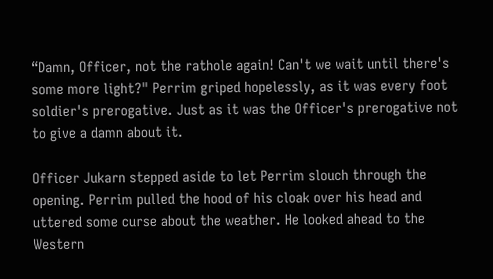“Damn, Officer, not the rathole again! Can't we wait until there's some more light?" Perrim griped hopelessly, as it was every foot soldier's prerogative. Just as it was the Officer's prerogative not to give a damn about it.

Officer Jukarn stepped aside to let Perrim slouch through the opening. Perrim pulled the hood of his cloak over his head and uttered some curse about the weather. He looked ahead to the Western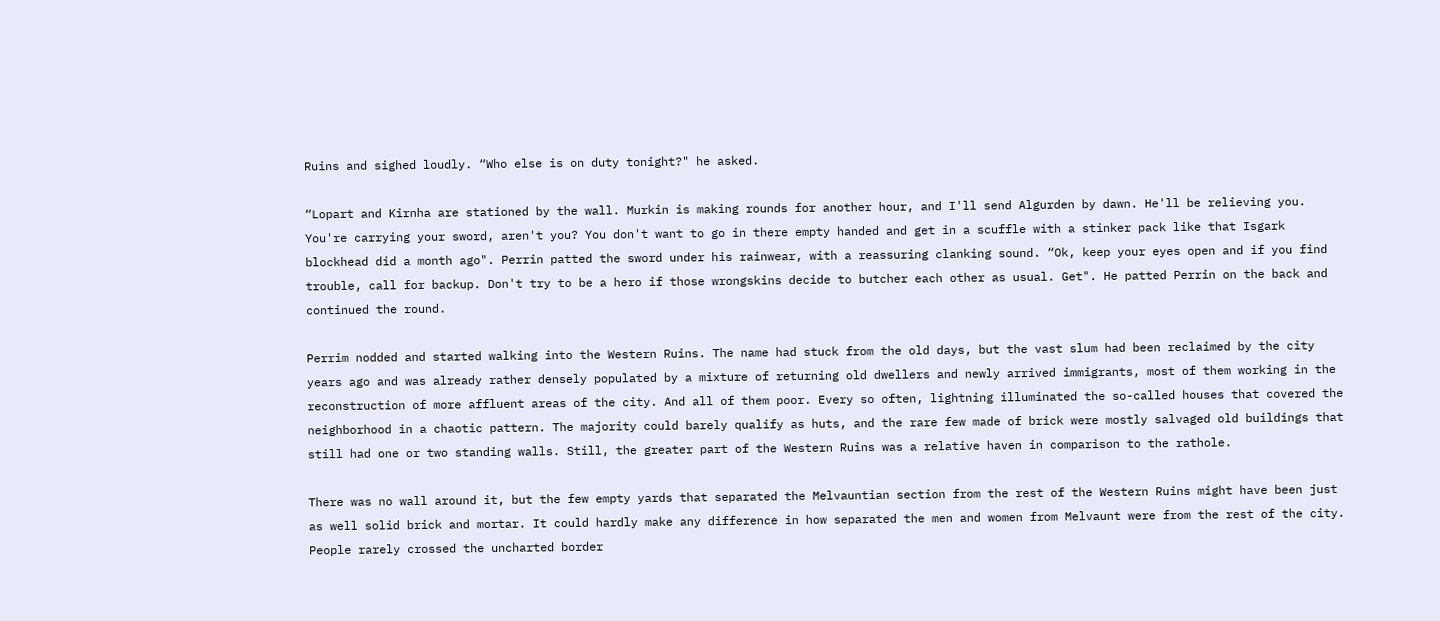Ruins and sighed loudly. “Who else is on duty tonight?" he asked.

“Lopart and Kirnha are stationed by the wall. Murkin is making rounds for another hour, and I'll send Algurden by dawn. He'll be relieving you. You're carrying your sword, aren't you? You don't want to go in there empty handed and get in a scuffle with a stinker pack like that Isgark blockhead did a month ago". Perrin patted the sword under his rainwear, with a reassuring clanking sound. “Ok, keep your eyes open and if you find trouble, call for backup. Don't try to be a hero if those wrongskins decide to butcher each other as usual. Get". He patted Perrin on the back and continued the round.

Perrim nodded and started walking into the Western Ruins. The name had stuck from the old days, but the vast slum had been reclaimed by the city years ago and was already rather densely populated by a mixture of returning old dwellers and newly arrived immigrants, most of them working in the reconstruction of more affluent areas of the city. And all of them poor. Every so often, lightning illuminated the so-called houses that covered the neighborhood in a chaotic pattern. The majority could barely qualify as huts, and the rare few made of brick were mostly salvaged old buildings that still had one or two standing walls. Still, the greater part of the Western Ruins was a relative haven in comparison to the rathole.

There was no wall around it, but the few empty yards that separated the Melvauntian section from the rest of the Western Ruins might have been just as well solid brick and mortar. It could hardly make any difference in how separated the men and women from Melvaunt were from the rest of the city. People rarely crossed the uncharted border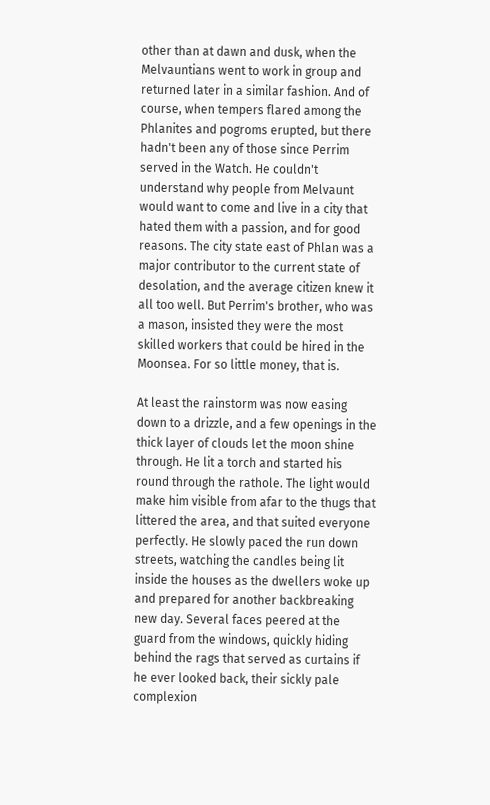other than at dawn and dusk, when the Melvauntians went to work in group and returned later in a similar fashion. And of course, when tempers flared among the Phlanites and pogroms erupted, but there hadn't been any of those since Perrim served in the Watch. He couldn't understand why people from Melvaunt would want to come and live in a city that hated them with a passion, and for good reasons. The city state east of Phlan was a major contributor to the current state of desolation, and the average citizen knew it all too well. But Perrim's brother, who was a mason, insisted they were the most skilled workers that could be hired in the Moonsea. For so little money, that is.

At least the rainstorm was now easing down to a drizzle, and a few openings in the thick layer of clouds let the moon shine through. He lit a torch and started his round through the rathole. The light would make him visible from afar to the thugs that littered the area, and that suited everyone perfectly. He slowly paced the run down streets, watching the candles being lit inside the houses as the dwellers woke up and prepared for another backbreaking new day. Several faces peered at the guard from the windows, quickly hiding behind the rags that served as curtains if he ever looked back, their sickly pale complexion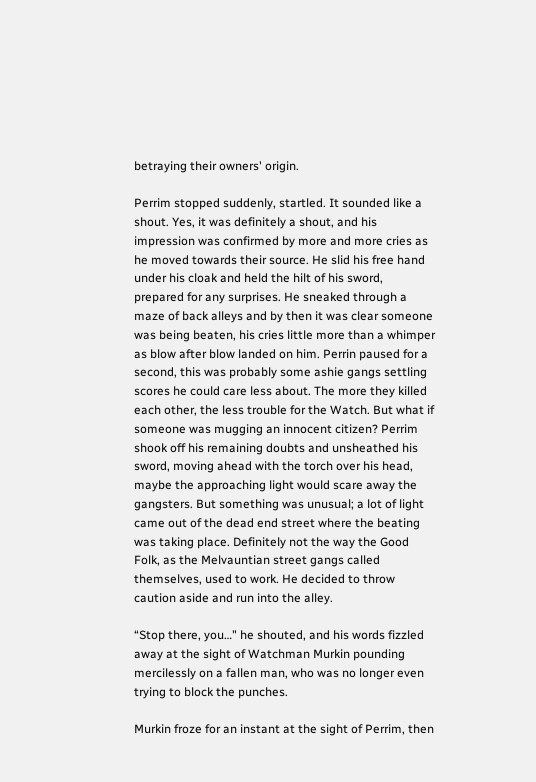betraying their owners' origin.

Perrim stopped suddenly, startled. It sounded like a shout. Yes, it was definitely a shout, and his impression was confirmed by more and more cries as he moved towards their source. He slid his free hand under his cloak and held the hilt of his sword, prepared for any surprises. He sneaked through a maze of back alleys and by then it was clear someone was being beaten, his cries little more than a whimper as blow after blow landed on him. Perrin paused for a second, this was probably some ashie gangs settling scores he could care less about. The more they killed each other, the less trouble for the Watch. But what if someone was mugging an innocent citizen? Perrim shook off his remaining doubts and unsheathed his sword, moving ahead with the torch over his head, maybe the approaching light would scare away the gangsters. But something was unusual; a lot of light came out of the dead end street where the beating was taking place. Definitely not the way the Good Folk, as the Melvauntian street gangs called themselves, used to work. He decided to throw caution aside and run into the alley.

“Stop there, you…" he shouted, and his words fizzled away at the sight of Watchman Murkin pounding mercilessly on a fallen man, who was no longer even trying to block the punches.

Murkin froze for an instant at the sight of Perrim, then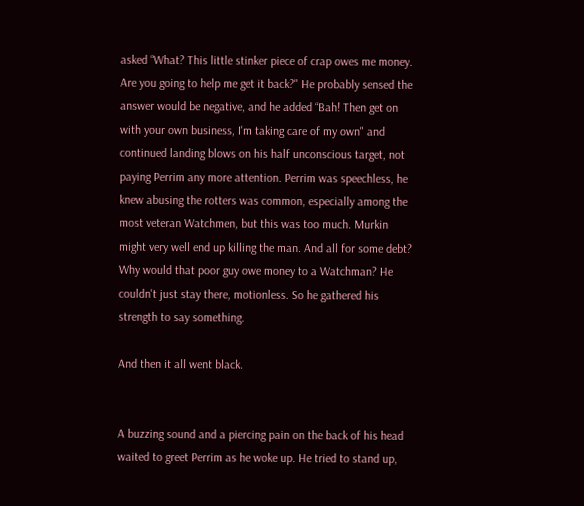asked “What? This little stinker piece of crap owes me money. Are you going to help me get it back?" He probably sensed the answer would be negative, and he added “Bah! Then get on with your own business, I'm taking care of my own" and continued landing blows on his half unconscious target, not paying Perrim any more attention. Perrim was speechless, he knew abusing the rotters was common, especially among the most veteran Watchmen, but this was too much. Murkin might very well end up killing the man. And all for some debt? Why would that poor guy owe money to a Watchman? He couldn't just stay there, motionless. So he gathered his strength to say something.

And then it all went black.


A buzzing sound and a piercing pain on the back of his head waited to greet Perrim as he woke up. He tried to stand up,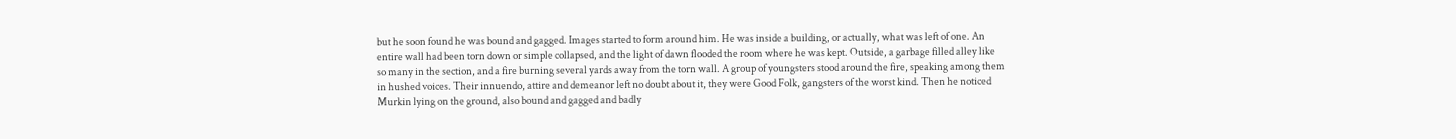but he soon found he was bound and gagged. Images started to form around him. He was inside a building, or actually, what was left of one. An entire wall had been torn down or simple collapsed, and the light of dawn flooded the room where he was kept. Outside, a garbage filled alley like so many in the section, and a fire burning several yards away from the torn wall. A group of youngsters stood around the fire, speaking among them in hushed voices. Their innuendo, attire and demeanor left no doubt about it, they were Good Folk, gangsters of the worst kind. Then he noticed Murkin lying on the ground, also bound and gagged and badly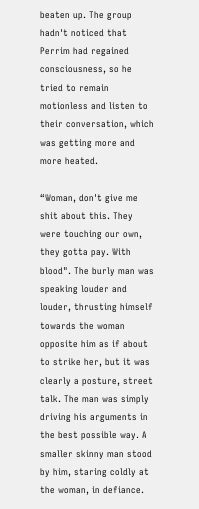beaten up. The group hadn't noticed that Perrim had regained consciousness, so he tried to remain motionless and listen to their conversation, which was getting more and more heated.

“Woman, don't give me shit about this. They were touching our own, they gotta pay. With blood". The burly man was speaking louder and louder, thrusting himself towards the woman opposite him as if about to strike her, but it was clearly a posture, street talk. The man was simply driving his arguments in the best possible way. A smaller skinny man stood by him, staring coldly at the woman, in defiance.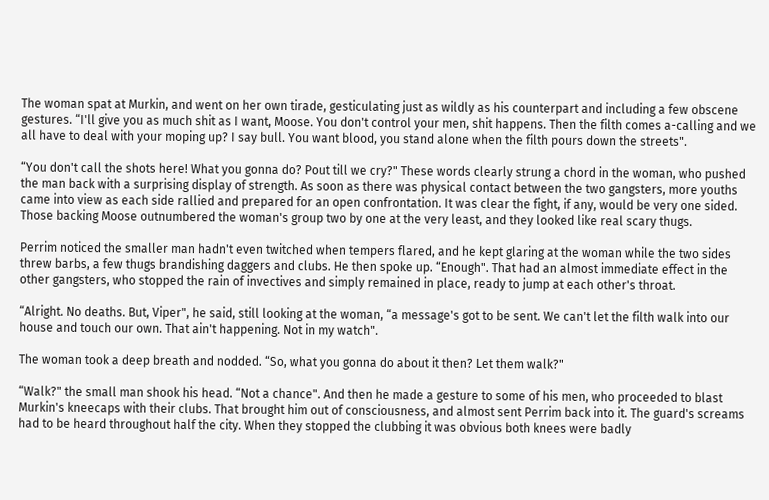The woman spat at Murkin, and went on her own tirade, gesticulating just as wildly as his counterpart and including a few obscene gestures. “I'll give you as much shit as I want, Moose. You don't control your men, shit happens. Then the filth comes a-calling and we all have to deal with your moping up? I say bull. You want blood, you stand alone when the filth pours down the streets".

“You don't call the shots here! What you gonna do? Pout till we cry?" These words clearly strung a chord in the woman, who pushed the man back with a surprising display of strength. As soon as there was physical contact between the two gangsters, more youths came into view as each side rallied and prepared for an open confrontation. It was clear the fight, if any, would be very one sided. Those backing Moose outnumbered the woman's group two by one at the very least, and they looked like real scary thugs.

Perrim noticed the smaller man hadn't even twitched when tempers flared, and he kept glaring at the woman while the two sides threw barbs, a few thugs brandishing daggers and clubs. He then spoke up. “Enough". That had an almost immediate effect in the other gangsters, who stopped the rain of invectives and simply remained in place, ready to jump at each other's throat.

“Alright. No deaths. But, Viper", he said, still looking at the woman, “a message's got to be sent. We can't let the filth walk into our house and touch our own. That ain't happening. Not in my watch".

The woman took a deep breath and nodded. “So, what you gonna do about it then? Let them walk?"

“Walk?" the small man shook his head. “Not a chance". And then he made a gesture to some of his men, who proceeded to blast Murkin's kneecaps with their clubs. That brought him out of consciousness, and almost sent Perrim back into it. The guard's screams had to be heard throughout half the city. When they stopped the clubbing it was obvious both knees were badly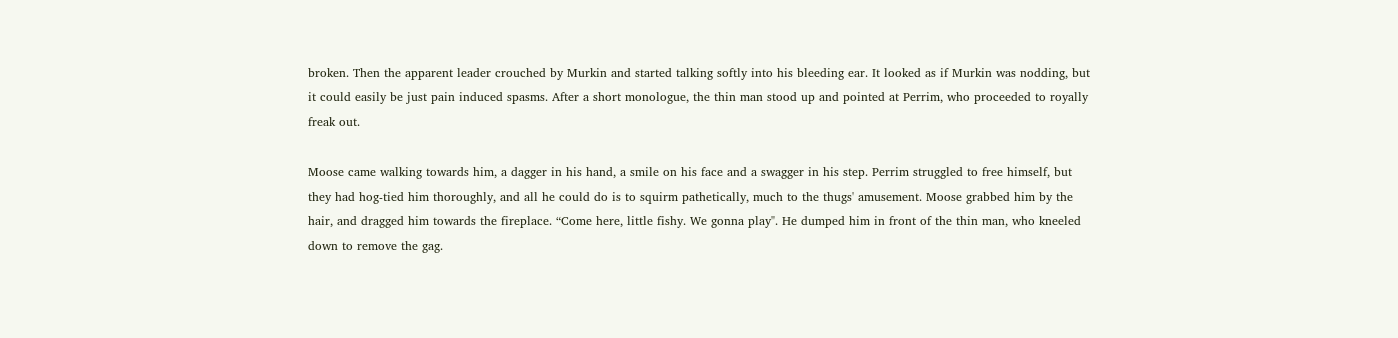broken. Then the apparent leader crouched by Murkin and started talking softly into his bleeding ear. It looked as if Murkin was nodding, but it could easily be just pain induced spasms. After a short monologue, the thin man stood up and pointed at Perrim, who proceeded to royally freak out.

Moose came walking towards him, a dagger in his hand, a smile on his face and a swagger in his step. Perrim struggled to free himself, but they had hog-tied him thoroughly, and all he could do is to squirm pathetically, much to the thugs' amusement. Moose grabbed him by the hair, and dragged him towards the fireplace. “Come here, little fishy. We gonna play". He dumped him in front of the thin man, who kneeled down to remove the gag.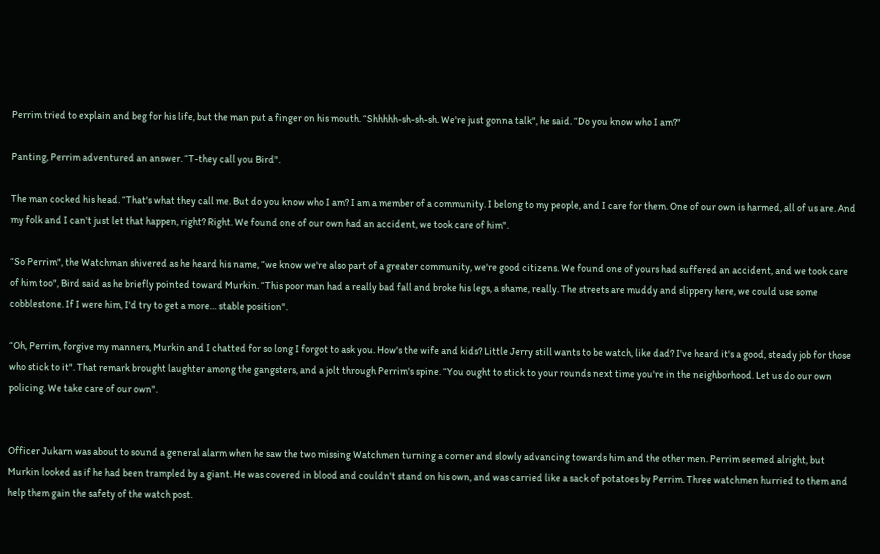Perrim tried to explain and beg for his life, but the man put a finger on his mouth. “Shhhhh-sh-sh-sh. We're just gonna talk", he said. “Do you know who I am?"

Panting, Perrim adventured an answer. “T-they call you Bird".

The man cocked his head. “That's what they call me. But do you know who I am? I am a member of a community. I belong to my people, and I care for them. One of our own is harmed, all of us are. And my folk and I can't just let that happen, right? Right. We found one of our own had an accident, we took care of him".

“So Perrim", the Watchman shivered as he heard his name, “we know we're also part of a greater community, we're good citizens. We found one of yours had suffered an accident, and we took care of him too", Bird said as he briefly pointed toward Murkin. “This poor man had a really bad fall and broke his legs, a shame, really. The streets are muddy and slippery here, we could use some cobblestone. If I were him, I'd try to get a more… stable position".

“Oh, Perrim, forgive my manners, Murkin and I chatted for so long I forgot to ask you. How's the wife and kids? Little Jerry still wants to be watch, like dad? I've heard it's a good, steady job for those who stick to it". That remark brought laughter among the gangsters, and a jolt through Perrim's spine. “You ought to stick to your rounds next time you're in the neighborhood. Let us do our own policing. We take care of our own".


Officer Jukarn was about to sound a general alarm when he saw the two missing Watchmen turning a corner and slowly advancing towards him and the other men. Perrim seemed alright, but Murkin looked as if he had been trampled by a giant. He was covered in blood and couldn't stand on his own, and was carried like a sack of potatoes by Perrim. Three watchmen hurried to them and help them gain the safety of the watch post.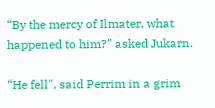“By the mercy of Ilmater, what happened to him?" asked Jukarn.

“He fell", said Perrim in a grim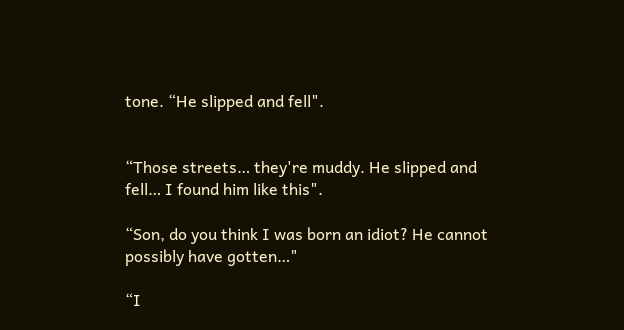tone. “He slipped and fell".


“Those streets… they're muddy. He slipped and fell… I found him like this".

“Son, do you think I was born an idiot? He cannot possibly have gotten…"

“I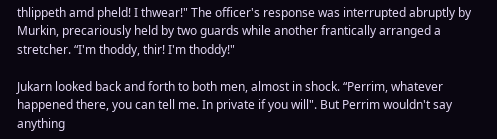thlippeth amd pheld! I thwear!" The officer's response was interrupted abruptly by Murkin, precariously held by two guards while another frantically arranged a stretcher. “I'm thoddy, thir! I'm thoddy!"

Jukarn looked back and forth to both men, almost in shock. “Perrim, whatever happened there, you can tell me. In private if you will". But Perrim wouldn't say anything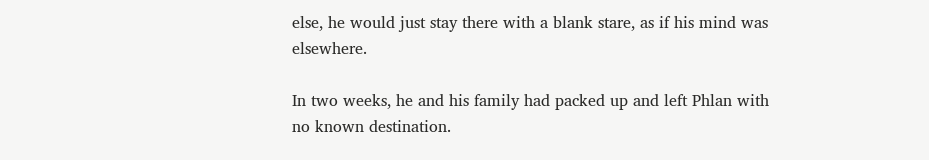else, he would just stay there with a blank stare, as if his mind was elsewhere.

In two weeks, he and his family had packed up and left Phlan with no known destination.